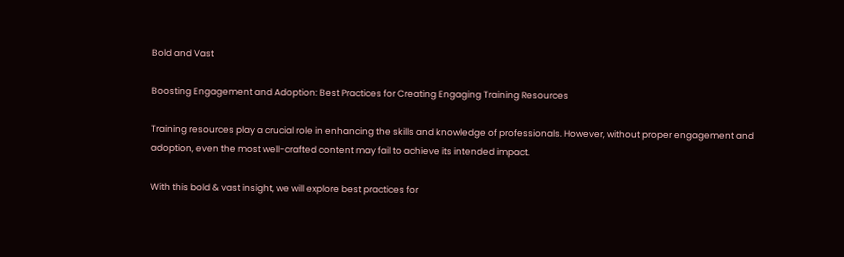Bold and Vast

Boosting Engagement and Adoption: Best Practices for Creating Engaging Training Resources

Training resources play a crucial role in enhancing the skills and knowledge of professionals. However, without proper engagement and adoption, even the most well-crafted content may fail to achieve its intended impact.

With this bold & vast insight, we will explore best practices for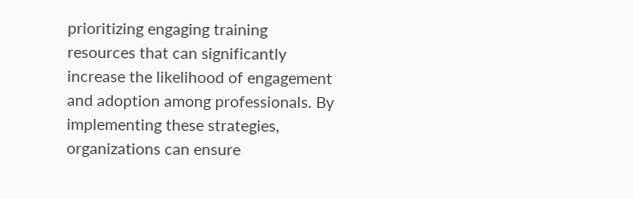prioritizing engaging training resources that can significantly increase the likelihood of engagement and adoption among professionals. By implementing these strategies, organizations can ensure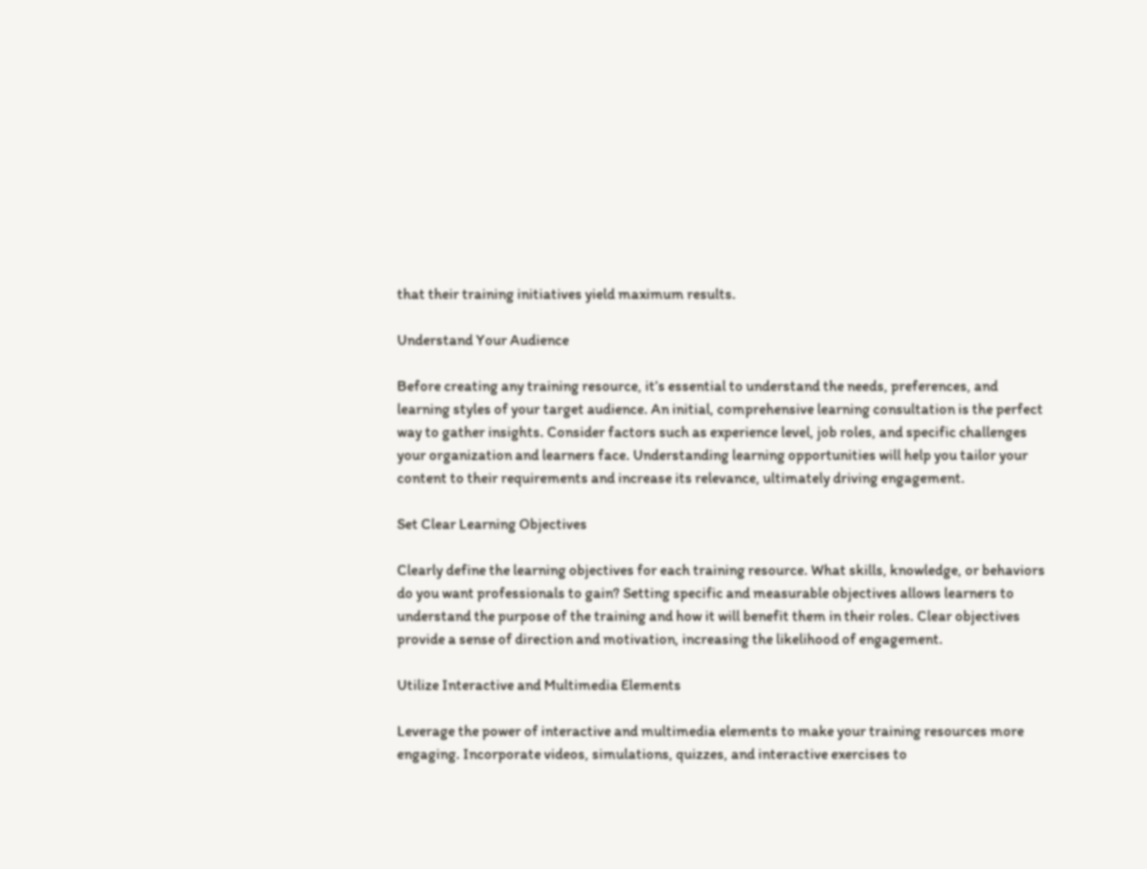that their training initiatives yield maximum results.

Understand Your Audience

Before creating any training resource, it’s essential to understand the needs, preferences, and learning styles of your target audience. An initial, comprehensive learning consultation is the perfect way to gather insights. Consider factors such as experience level, job roles, and specific challenges your organization and learners face. Understanding learning opportunities will help you tailor your content to their requirements and increase its relevance, ultimately driving engagement.

Set Clear Learning Objectives

Clearly define the learning objectives for each training resource. What skills, knowledge, or behaviors do you want professionals to gain? Setting specific and measurable objectives allows learners to understand the purpose of the training and how it will benefit them in their roles. Clear objectives provide a sense of direction and motivation, increasing the likelihood of engagement.

Utilize Interactive and Multimedia Elements

Leverage the power of interactive and multimedia elements to make your training resources more engaging. Incorporate videos, simulations, quizzes, and interactive exercises to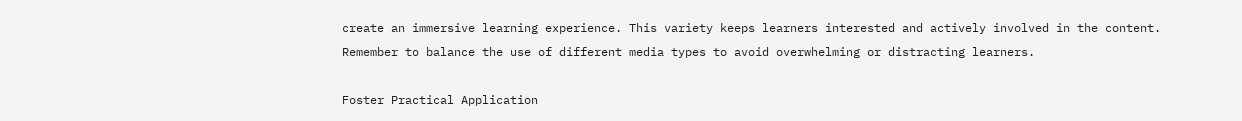create an immersive learning experience. This variety keeps learners interested and actively involved in the content. Remember to balance the use of different media types to avoid overwhelming or distracting learners.

Foster Practical Application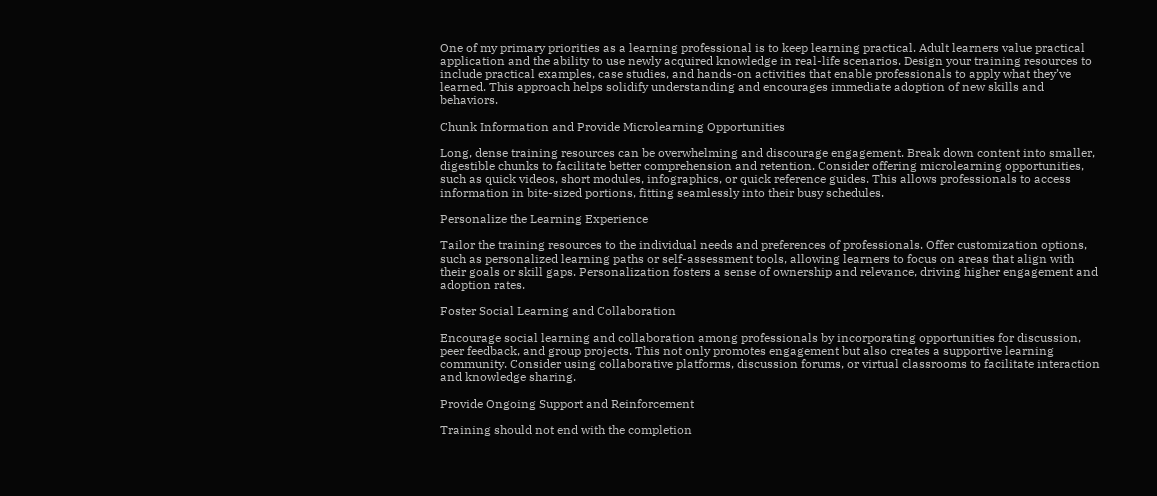One of my primary priorities as a learning professional is to keep learning practical. Adult learners value practical application and the ability to use newly acquired knowledge in real-life scenarios. Design your training resources to include practical examples, case studies, and hands-on activities that enable professionals to apply what they’ve learned. This approach helps solidify understanding and encourages immediate adoption of new skills and behaviors.

Chunk Information and Provide Microlearning Opportunities

Long, dense training resources can be overwhelming and discourage engagement. Break down content into smaller, digestible chunks to facilitate better comprehension and retention. Consider offering microlearning opportunities, such as quick videos, short modules, infographics, or quick reference guides. This allows professionals to access information in bite-sized portions, fitting seamlessly into their busy schedules.

Personalize the Learning Experience

Tailor the training resources to the individual needs and preferences of professionals. Offer customization options, such as personalized learning paths or self-assessment tools, allowing learners to focus on areas that align with their goals or skill gaps. Personalization fosters a sense of ownership and relevance, driving higher engagement and adoption rates.

Foster Social Learning and Collaboration

Encourage social learning and collaboration among professionals by incorporating opportunities for discussion, peer feedback, and group projects. This not only promotes engagement but also creates a supportive learning community. Consider using collaborative platforms, discussion forums, or virtual classrooms to facilitate interaction and knowledge sharing.

Provide Ongoing Support and Reinforcement

Training should not end with the completion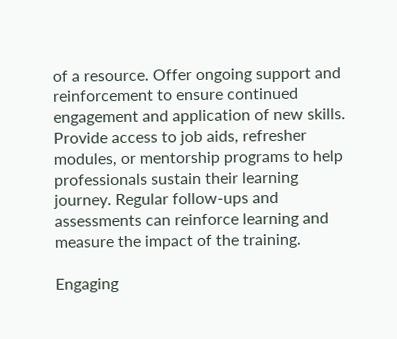of a resource. Offer ongoing support and reinforcement to ensure continued engagement and application of new skills. Provide access to job aids, refresher modules, or mentorship programs to help professionals sustain their learning journey. Regular follow-ups and assessments can reinforce learning and measure the impact of the training.

Engaging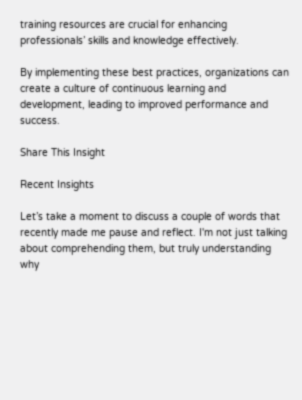training resources are crucial for enhancing professionals’ skills and knowledge effectively.

By implementing these best practices, organizations can create a culture of continuous learning and development, leading to improved performance and success.

Share This Insight

Recent Insights

Let’s take a moment to discuss a couple of words that recently made me pause and reflect. I'm not just talking about comprehending them, but truly understanding why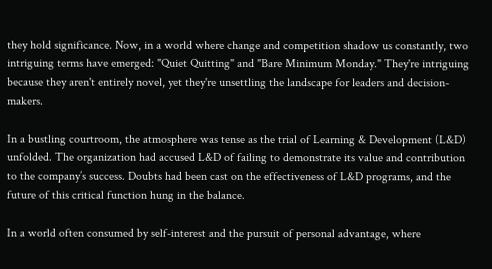they hold significance. Now, in a world where change and competition shadow us constantly, two intriguing terms have emerged: "Quiet Quitting" and "Bare Minimum Monday." They're intriguing because they aren't entirely novel, yet they're unsettling the landscape for leaders and decision-makers.

In a bustling courtroom, the atmosphere was tense as the trial of Learning & Development (L&D) unfolded. The organization had accused L&D of failing to demonstrate its value and contribution to the company’s success. Doubts had been cast on the effectiveness of L&D programs, and the future of this critical function hung in the balance.

In a world often consumed by self-interest and the pursuit of personal advantage, where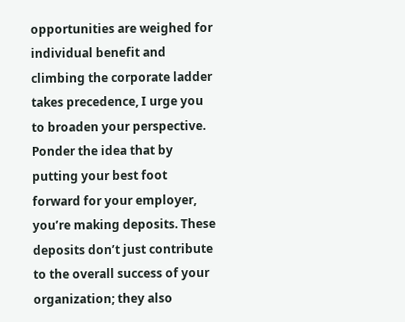opportunities are weighed for individual benefit and climbing the corporate ladder takes precedence, I urge you to broaden your perspective. Ponder the idea that by putting your best foot forward for your employer, you’re making deposits. These deposits don’t just contribute to the overall success of your organization; they also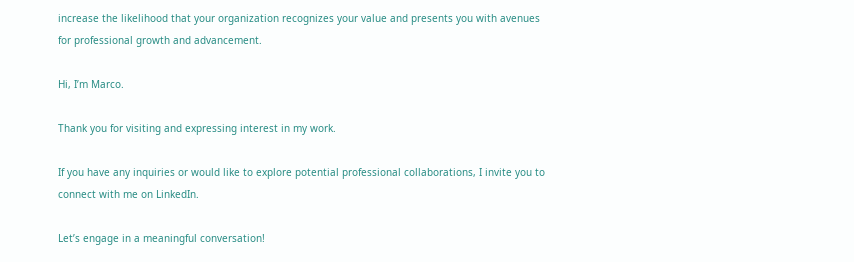increase the likelihood that your organization recognizes your value and presents you with avenues for professional growth and advancement.

Hi, I’m Marco.

Thank you for visiting and expressing interest in my work.

If you have any inquiries or would like to explore potential professional collaborations, I invite you to connect with me on LinkedIn.

Let’s engage in a meaningful conversation!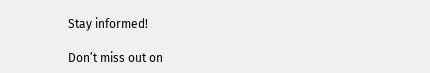Stay informed!

Don’t miss out on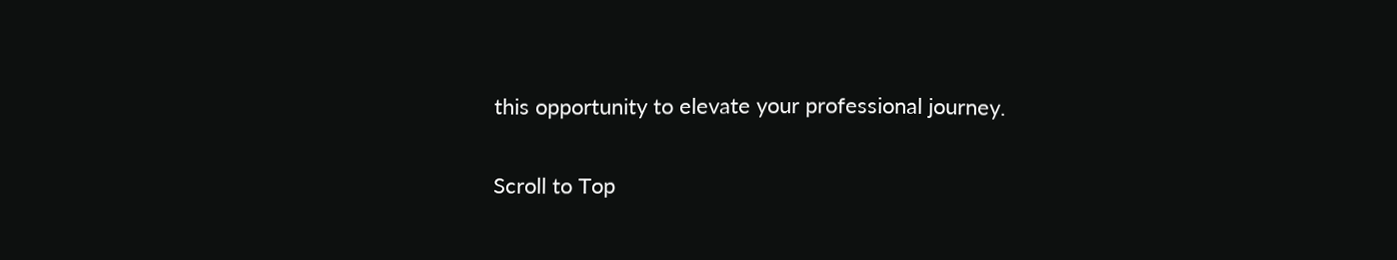this opportunity to elevate your professional journey.

Scroll to Top